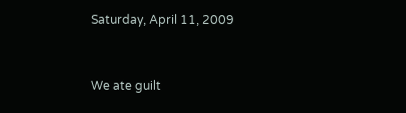Saturday, April 11, 2009


We ate guilt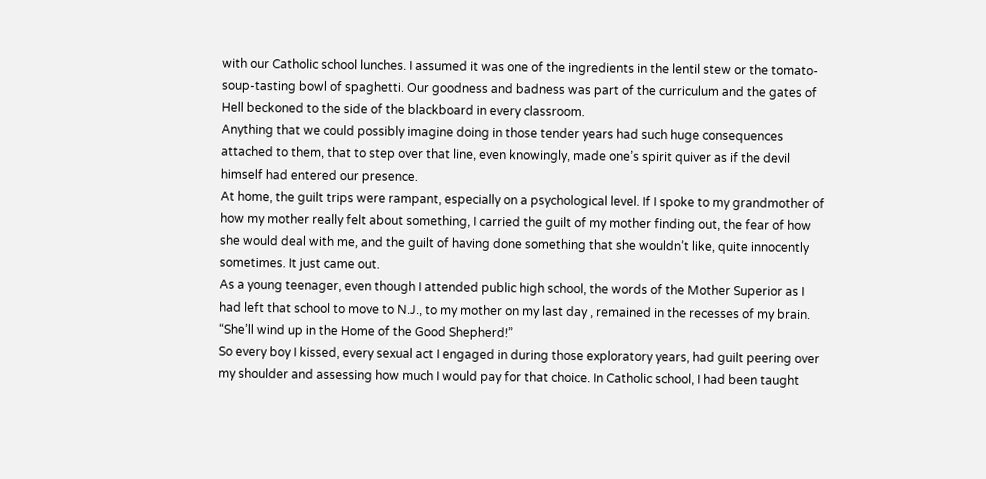with our Catholic school lunches. I assumed it was one of the ingredients in the lentil stew or the tomato-soup-tasting bowl of spaghetti. Our goodness and badness was part of the curriculum and the gates of Hell beckoned to the side of the blackboard in every classroom.
Anything that we could possibly imagine doing in those tender years had such huge consequences attached to them, that to step over that line, even knowingly, made one’s spirit quiver as if the devil himself had entered our presence.
At home, the guilt trips were rampant, especially on a psychological level. If I spoke to my grandmother of how my mother really felt about something, I carried the guilt of my mother finding out, the fear of how she would deal with me, and the guilt of having done something that she wouldn’t like, quite innocently sometimes. It just came out.
As a young teenager, even though I attended public high school, the words of the Mother Superior as I had left that school to move to N.J., to my mother on my last day , remained in the recesses of my brain.
“She’ll wind up in the Home of the Good Shepherd!”
So every boy I kissed, every sexual act I engaged in during those exploratory years, had guilt peering over my shoulder and assessing how much I would pay for that choice. In Catholic school, I had been taught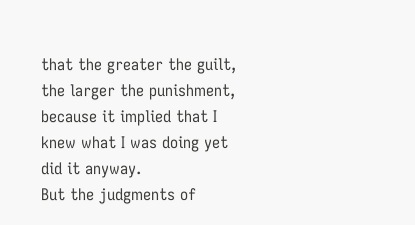that the greater the guilt, the larger the punishment, because it implied that I knew what I was doing yet did it anyway.
But the judgments of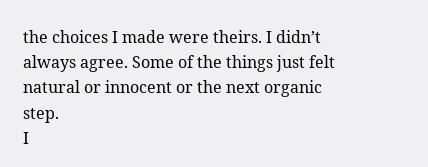the choices I made were theirs. I didn’t always agree. Some of the things just felt natural or innocent or the next organic step.
I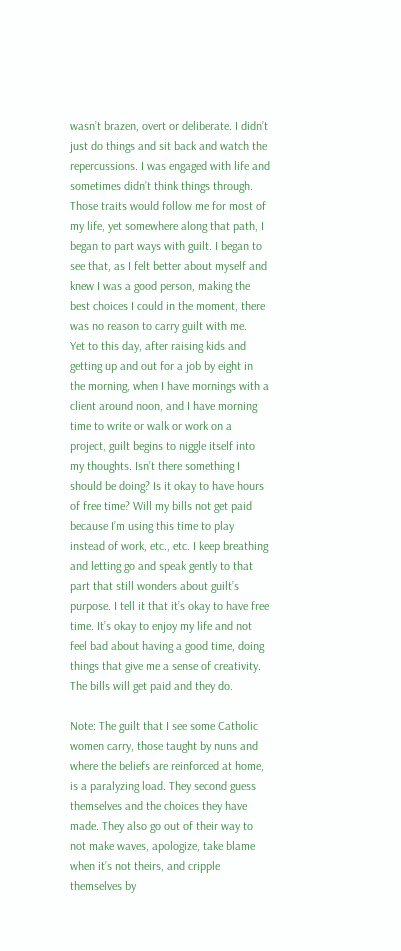wasn’t brazen, overt or deliberate. I didn’t just do things and sit back and watch the repercussions. I was engaged with life and sometimes didn’t think things through. Those traits would follow me for most of my life, yet somewhere along that path, I began to part ways with guilt. I began to see that, as I felt better about myself and knew I was a good person, making the best choices I could in the moment, there was no reason to carry guilt with me.
Yet to this day, after raising kids and getting up and out for a job by eight in the morning, when I have mornings with a client around noon, and I have morning time to write or walk or work on a project, guilt begins to niggle itself into my thoughts. Isn’t there something I should be doing? Is it okay to have hours of free time? Will my bills not get paid because I’m using this time to play instead of work, etc., etc. I keep breathing and letting go and speak gently to that part that still wonders about guilt’s purpose. I tell it that it’s okay to have free time. It’s okay to enjoy my life and not feel bad about having a good time, doing things that give me a sense of creativity. The bills will get paid and they do.

Note: The guilt that I see some Catholic women carry, those taught by nuns and where the beliefs are reinforced at home, is a paralyzing load. They second guess themselves and the choices they have made. They also go out of their way to not make waves, apologize, take blame when it’s not theirs, and cripple themselves by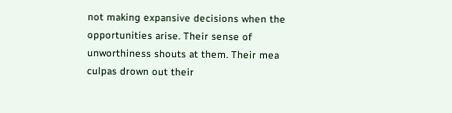not making expansive decisions when the opportunities arise. Their sense of unworthiness shouts at them. Their mea culpas drown out their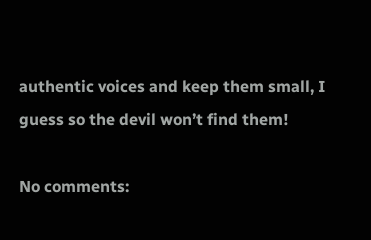authentic voices and keep them small, I guess so the devil won’t find them!

No comments: